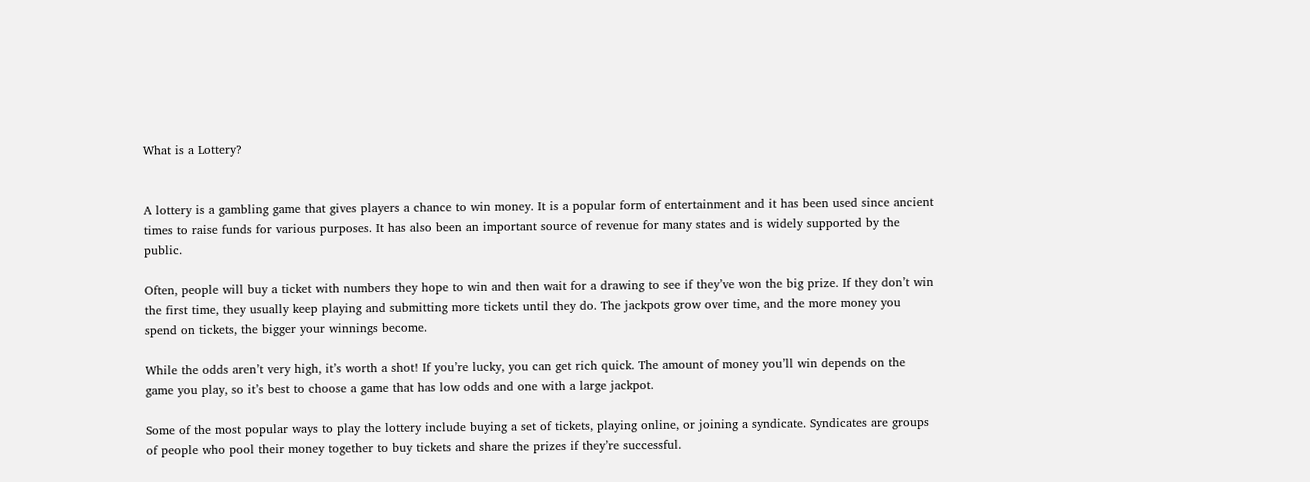What is a Lottery?


A lottery is a gambling game that gives players a chance to win money. It is a popular form of entertainment and it has been used since ancient times to raise funds for various purposes. It has also been an important source of revenue for many states and is widely supported by the public.

Often, people will buy a ticket with numbers they hope to win and then wait for a drawing to see if they’ve won the big prize. If they don’t win the first time, they usually keep playing and submitting more tickets until they do. The jackpots grow over time, and the more money you spend on tickets, the bigger your winnings become.

While the odds aren’t very high, it’s worth a shot! If you’re lucky, you can get rich quick. The amount of money you’ll win depends on the game you play, so it’s best to choose a game that has low odds and one with a large jackpot.

Some of the most popular ways to play the lottery include buying a set of tickets, playing online, or joining a syndicate. Syndicates are groups of people who pool their money together to buy tickets and share the prizes if they’re successful.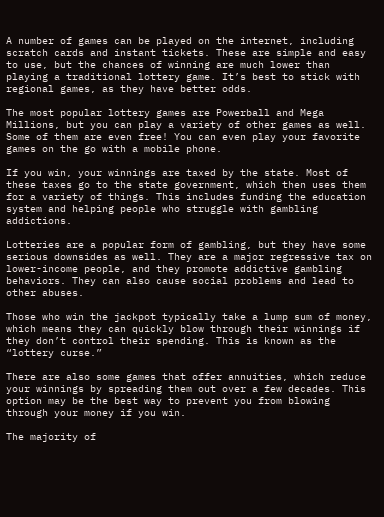A number of games can be played on the internet, including scratch cards and instant tickets. These are simple and easy to use, but the chances of winning are much lower than playing a traditional lottery game. It’s best to stick with regional games, as they have better odds.

The most popular lottery games are Powerball and Mega Millions, but you can play a variety of other games as well. Some of them are even free! You can even play your favorite games on the go with a mobile phone.

If you win, your winnings are taxed by the state. Most of these taxes go to the state government, which then uses them for a variety of things. This includes funding the education system and helping people who struggle with gambling addictions.

Lotteries are a popular form of gambling, but they have some serious downsides as well. They are a major regressive tax on lower-income people, and they promote addictive gambling behaviors. They can also cause social problems and lead to other abuses.

Those who win the jackpot typically take a lump sum of money, which means they can quickly blow through their winnings if they don’t control their spending. This is known as the “lottery curse.”

There are also some games that offer annuities, which reduce your winnings by spreading them out over a few decades. This option may be the best way to prevent you from blowing through your money if you win.

The majority of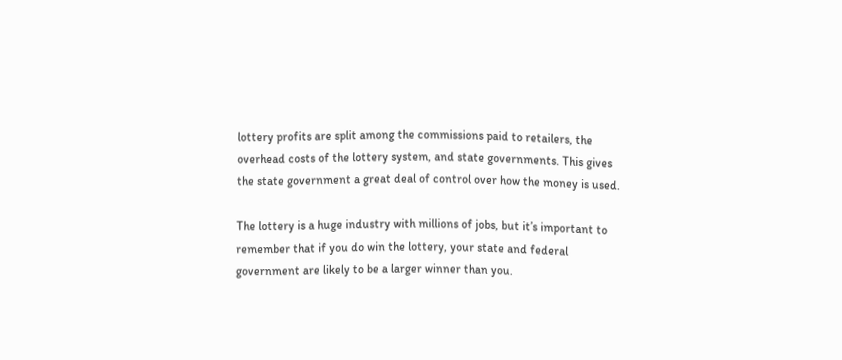lottery profits are split among the commissions paid to retailers, the overhead costs of the lottery system, and state governments. This gives the state government a great deal of control over how the money is used.

The lottery is a huge industry with millions of jobs, but it’s important to remember that if you do win the lottery, your state and federal government are likely to be a larger winner than you.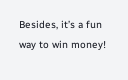Besides, it’s a fun way to win money!